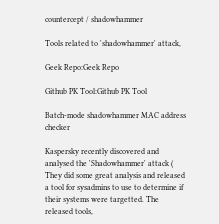countercept / shadowhammer

Tools related to 'shadowhammer' attack,

Geek Repo:Geek Repo

Github PK Tool:Github PK Tool

Batch-mode shadowhammer MAC address checker

Kaspersky recently discovered and analysed the 'Shadowhammer' attack ( They did some great analysis and released a tool for sysadmins to use to determine if their systems were targetted. The released tools,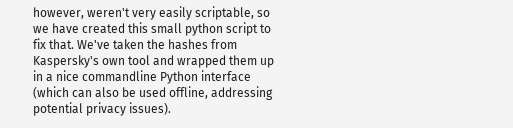however, weren't very easily scriptable, so we have created this small python script to fix that. We've taken the hashes from Kaspersky's own tool and wrapped them up in a nice commandline Python interface (which can also be used offline, addressing potential privacy issues).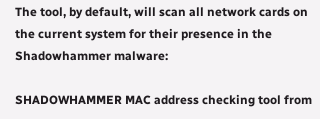The tool, by default, will scan all network cards on the current system for their presence in the Shadowhammer malware:

SHADOWHAMMER MAC address checking tool from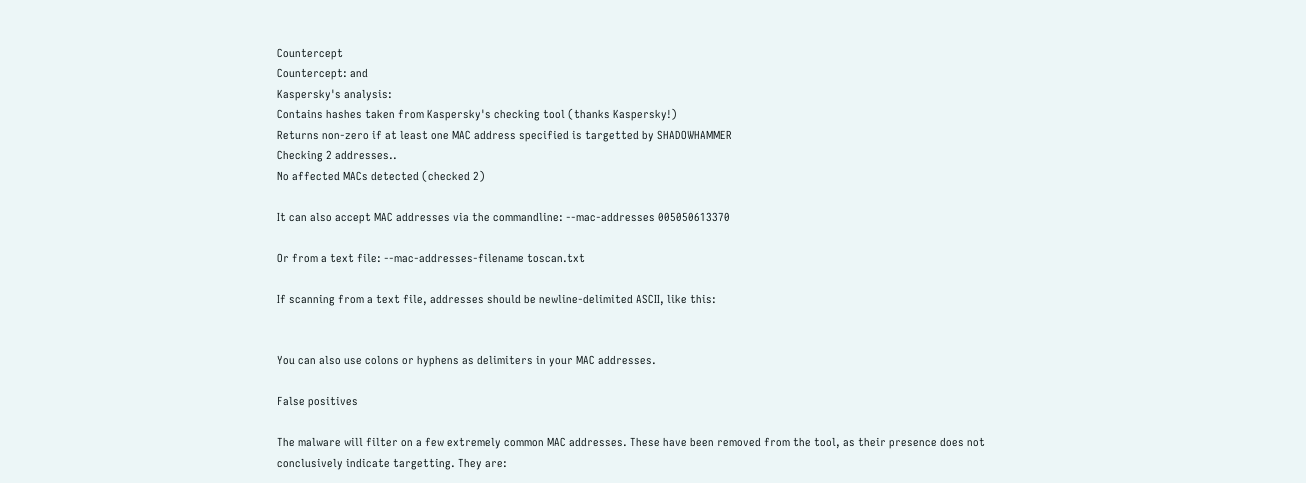Countercept
Countercept: and
Kaspersky's analysis:
Contains hashes taken from Kaspersky's checking tool (thanks Kaspersky!)
Returns non-zero if at least one MAC address specified is targetted by SHADOWHAMMER
Checking 2 addresses..
No affected MACs detected (checked 2)

It can also accept MAC addresses via the commandline: --mac-addresses 005050613370

Or from a text file: --mac-addresses-filename toscan.txt

If scanning from a text file, addresses should be newline-delimited ASCII, like this:


You can also use colons or hyphens as delimiters in your MAC addresses.

False positives

The malware will filter on a few extremely common MAC addresses. These have been removed from the tool, as their presence does not conclusively indicate targetting. They are: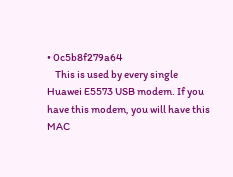• 0c5b8f279a64
    This is used by every single Huawei E5573 USB modem. If you have this modem, you will have this MAC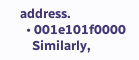address.
  • 001e101f0000
    Similarly,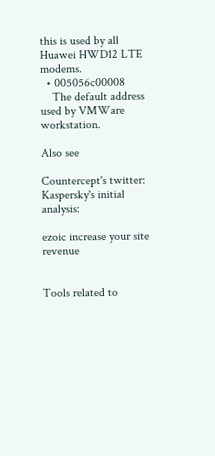this is used by all Huawei HWD12 LTE modems.
  • 005056c00008
    The default address used by VMWare workstation.

Also see

Countercept's twitter:
Kaspersky's initial analysis:

ezoic increase your site revenue


Tools related to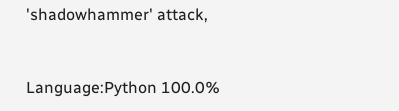'shadowhammer' attack,


Language:Python 100.0%